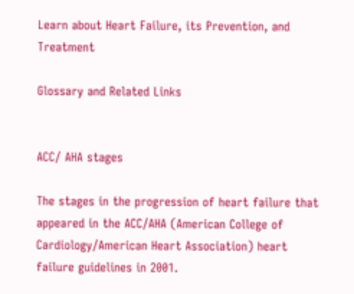Learn about Heart Failure, its Prevention, and Treatment

Glossary and Related Links


ACC/ AHA stages

The stages in the progression of heart failure that appeared in the ACC/AHA (American College of Cardiology/American Heart Association) heart failure guidelines in 2001.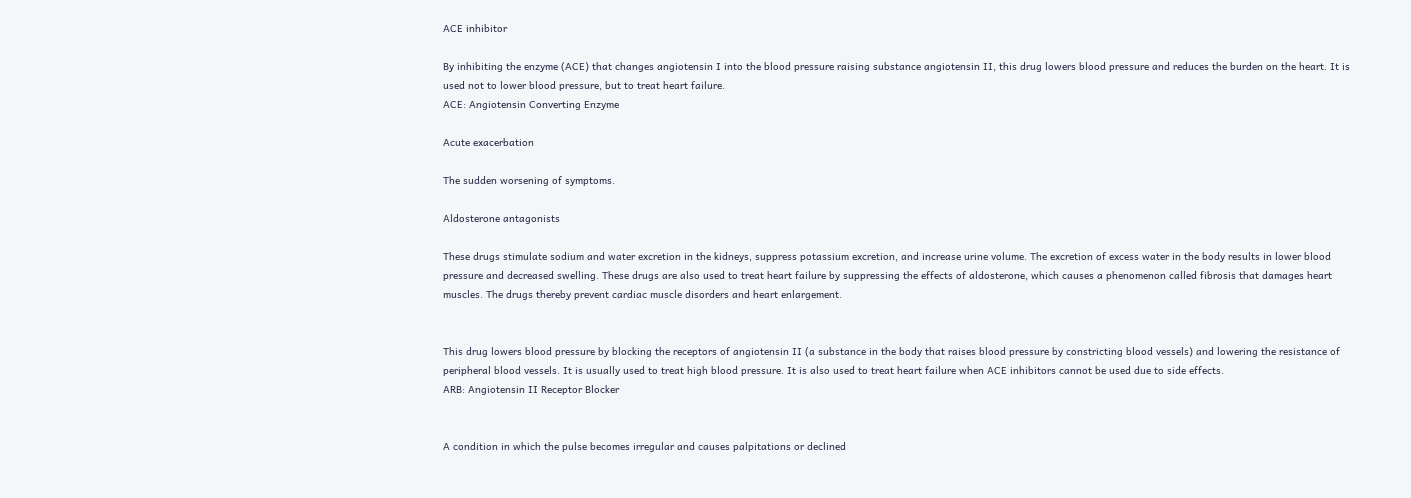ACE inhibitor

By inhibiting the enzyme (ACE) that changes angiotensin I into the blood pressure raising substance angiotensin II, this drug lowers blood pressure and reduces the burden on the heart. It is used not to lower blood pressure, but to treat heart failure.
ACE: Angiotensin Converting Enzyme

Acute exacerbation

The sudden worsening of symptoms.

Aldosterone antagonists

These drugs stimulate sodium and water excretion in the kidneys, suppress potassium excretion, and increase urine volume. The excretion of excess water in the body results in lower blood pressure and decreased swelling. These drugs are also used to treat heart failure by suppressing the effects of aldosterone, which causes a phenomenon called fibrosis that damages heart muscles. The drugs thereby prevent cardiac muscle disorders and heart enlargement.


This drug lowers blood pressure by blocking the receptors of angiotensin II (a substance in the body that raises blood pressure by constricting blood vessels) and lowering the resistance of peripheral blood vessels. It is usually used to treat high blood pressure. It is also used to treat heart failure when ACE inhibitors cannot be used due to side effects.
ARB: Angiotensin II Receptor Blocker


A condition in which the pulse becomes irregular and causes palpitations or declined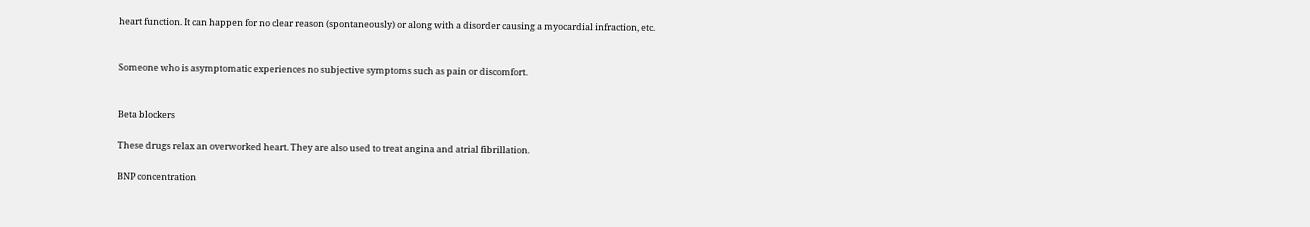heart function. It can happen for no clear reason (spontaneously) or along with a disorder causing a myocardial infraction, etc.


Someone who is asymptomatic experiences no subjective symptoms such as pain or discomfort.


Beta blockers

These drugs relax an overworked heart. They are also used to treat angina and atrial fibrillation.

BNP concentration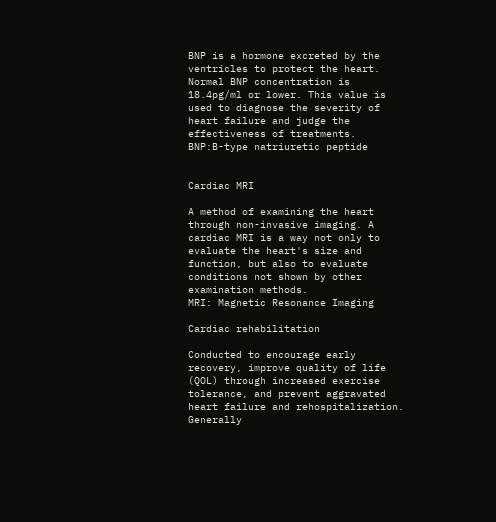BNP is a hormone excreted by the ventricles to protect the heart. Normal BNP concentration is 18.4pg/ml or lower. This value is used to diagnose the severity of heart failure and judge the effectiveness of treatments.
BNP:B-type natriuretic peptide


Cardiac MRI

A method of examining the heart through non-invasive imaging. A cardiac MRI is a way not only to evaluate the heart's size and function, but also to evaluate conditions not shown by other examination methods.
MRI: Magnetic Resonance Imaging

Cardiac rehabilitation

Conducted to encourage early recovery, improve quality of life (QOL) through increased exercise tolerance, and prevent aggravated heart failure and rehospitalization. Generally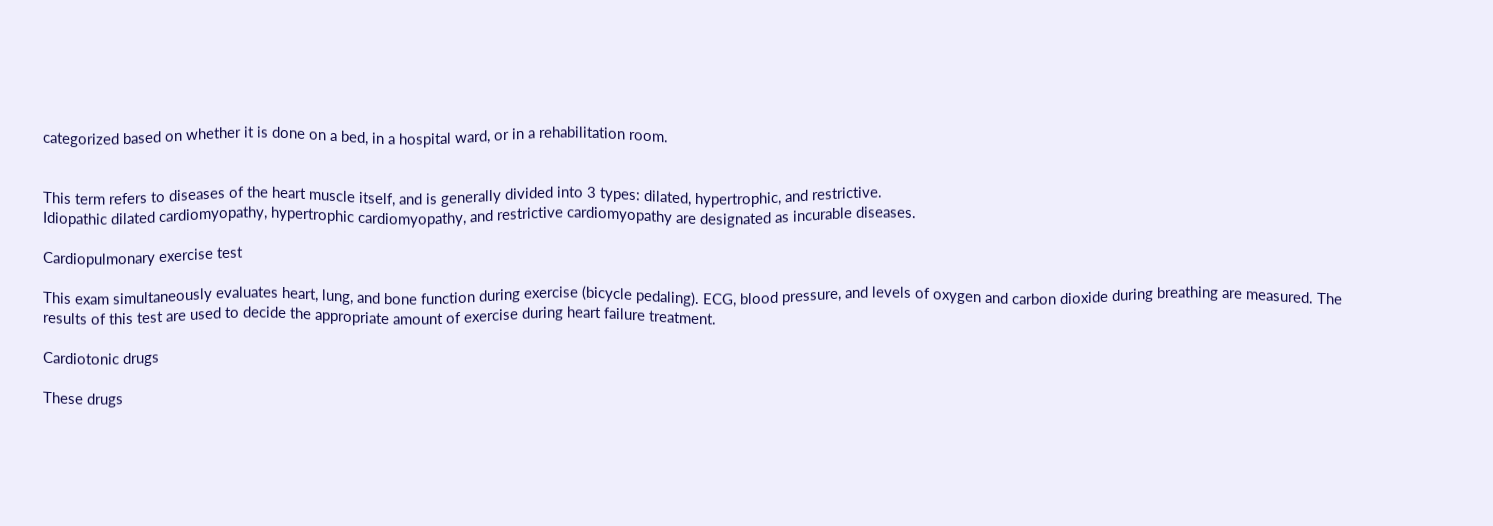categorized based on whether it is done on a bed, in a hospital ward, or in a rehabilitation room.


This term refers to diseases of the heart muscle itself, and is generally divided into 3 types: dilated, hypertrophic, and restrictive.
Idiopathic dilated cardiomyopathy, hypertrophic cardiomyopathy, and restrictive cardiomyopathy are designated as incurable diseases.

Cardiopulmonary exercise test

This exam simultaneously evaluates heart, lung, and bone function during exercise (bicycle pedaling). ECG, blood pressure, and levels of oxygen and carbon dioxide during breathing are measured. The results of this test are used to decide the appropriate amount of exercise during heart failure treatment.

Cardiotonic drugs

These drugs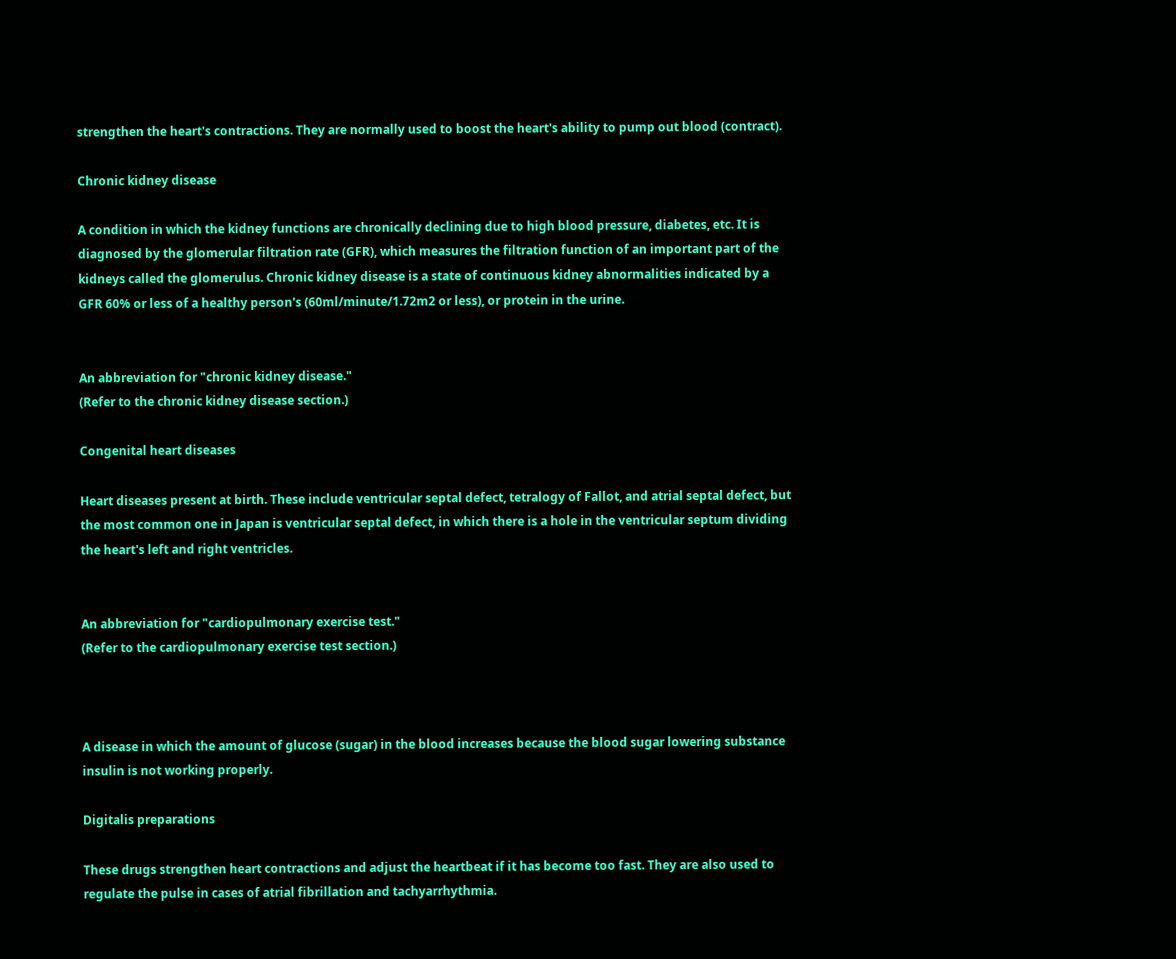strengthen the heart's contractions. They are normally used to boost the heart's ability to pump out blood (contract).

Chronic kidney disease

A condition in which the kidney functions are chronically declining due to high blood pressure, diabetes, etc. It is diagnosed by the glomerular filtration rate (GFR), which measures the filtration function of an important part of the kidneys called the glomerulus. Chronic kidney disease is a state of continuous kidney abnormalities indicated by a GFR 60% or less of a healthy person's (60ml/minute/1.72m2 or less), or protein in the urine.


An abbreviation for "chronic kidney disease."
(Refer to the chronic kidney disease section.)

Congenital heart diseases

Heart diseases present at birth. These include ventricular septal defect, tetralogy of Fallot, and atrial septal defect, but the most common one in Japan is ventricular septal defect, in which there is a hole in the ventricular septum dividing the heart's left and right ventricles.


An abbreviation for "cardiopulmonary exercise test."
(Refer to the cardiopulmonary exercise test section.)



A disease in which the amount of glucose (sugar) in the blood increases because the blood sugar lowering substance insulin is not working properly.

Digitalis preparations

These drugs strengthen heart contractions and adjust the heartbeat if it has become too fast. They are also used to regulate the pulse in cases of atrial fibrillation and tachyarrhythmia.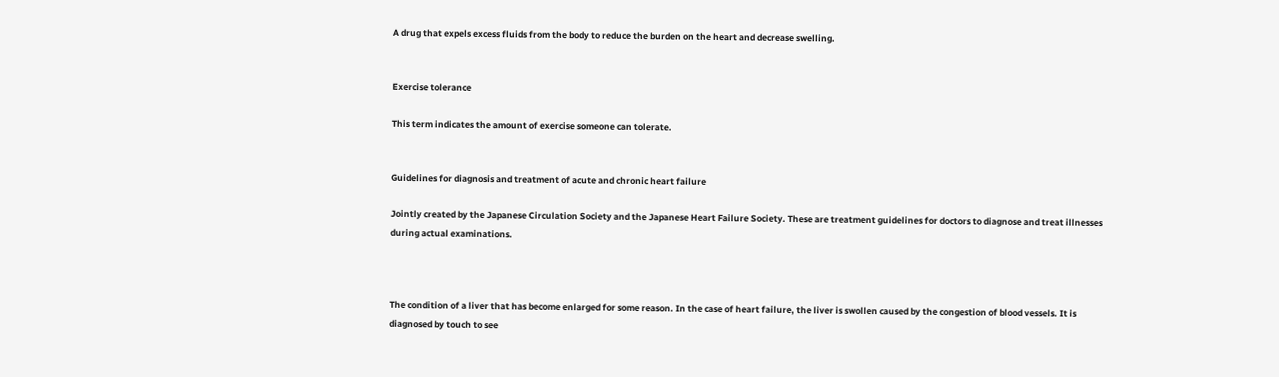A drug that expels excess fluids from the body to reduce the burden on the heart and decrease swelling.


Exercise tolerance

This term indicates the amount of exercise someone can tolerate.


Guidelines for diagnosis and treatment of acute and chronic heart failure

Jointly created by the Japanese Circulation Society and the Japanese Heart Failure Society. These are treatment guidelines for doctors to diagnose and treat illnesses during actual examinations.



The condition of a liver that has become enlarged for some reason. In the case of heart failure, the liver is swollen caused by the congestion of blood vessels. It is diagnosed by touch to see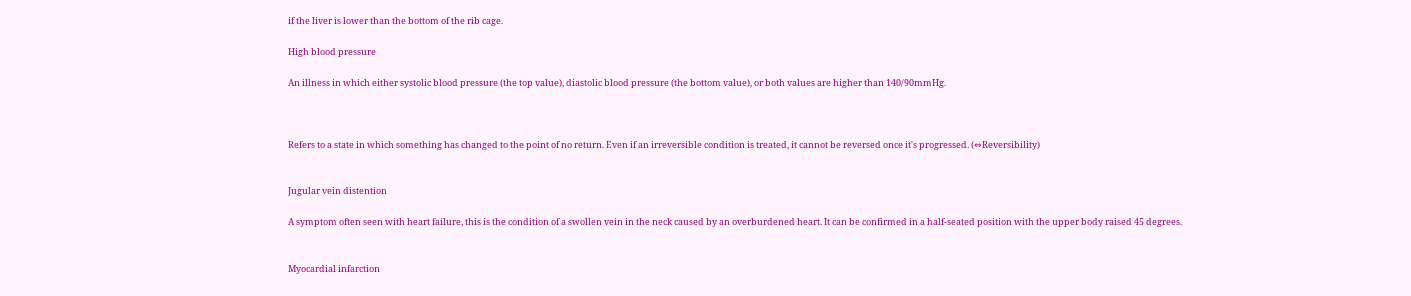if the liver is lower than the bottom of the rib cage.

High blood pressure

An illness in which either systolic blood pressure (the top value), diastolic blood pressure (the bottom value), or both values are higher than 140/90mmHg.



Refers to a state in which something has changed to the point of no return. Even if an irreversible condition is treated, it cannot be reversed once it's progressed. (⇔Reversibility)


Jugular vein distention

A symptom often seen with heart failure, this is the condition of a swollen vein in the neck caused by an overburdened heart. It can be confirmed in a half-seated position with the upper body raised 45 degrees.


Myocardial infarction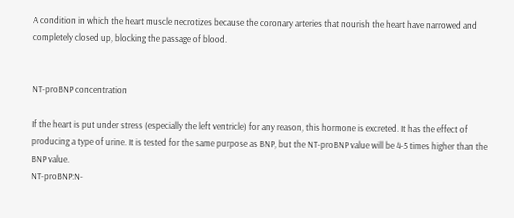A condition in which the heart muscle necrotizes because the coronary arteries that nourish the heart have narrowed and completely closed up, blocking the passage of blood.


NT-proBNP concentration

If the heart is put under stress (especially the left ventricle) for any reason, this hormone is excreted. It has the effect of producing a type of urine. It is tested for the same purpose as BNP, but the NT-proBNP value will be 4-5 times higher than the BNP value.
NT-proBNP:N-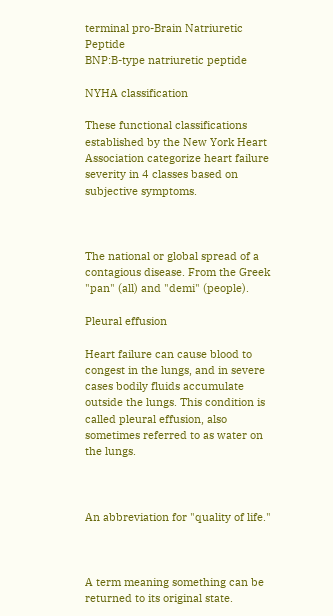terminal pro-Brain Natriuretic Peptide
BNP:B-type natriuretic peptide

NYHA classification

These functional classifications established by the New York Heart Association categorize heart failure severity in 4 classes based on subjective symptoms.



The national or global spread of a contagious disease. From the Greek "pan" (all) and "demi" (people).

Pleural effusion

Heart failure can cause blood to congest in the lungs, and in severe cases bodily fluids accumulate outside the lungs. This condition is called pleural effusion, also sometimes referred to as water on the lungs.



An abbreviation for "quality of life."



A term meaning something can be returned to its original state.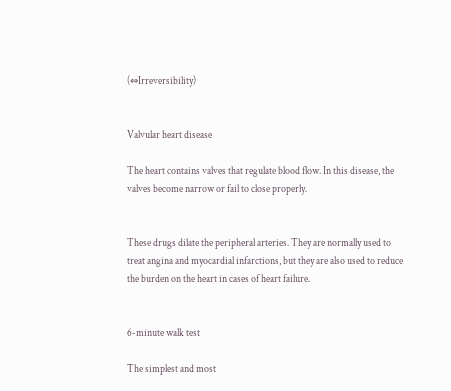(⇔Irreversibility)


Valvular heart disease

The heart contains valves that regulate blood flow. In this disease, the valves become narrow or fail to close properly.


These drugs dilate the peripheral arteries. They are normally used to treat angina and myocardial infarctions, but they are also used to reduce the burden on the heart in cases of heart failure.


6-minute walk test

The simplest and most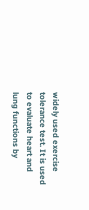widely used exercise tolerance test. It is used to evaluate heart and lung functions by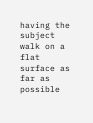having the subject walk on a flat surface as far as possible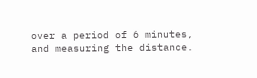over a period of 6 minutes, and measuring the distance.